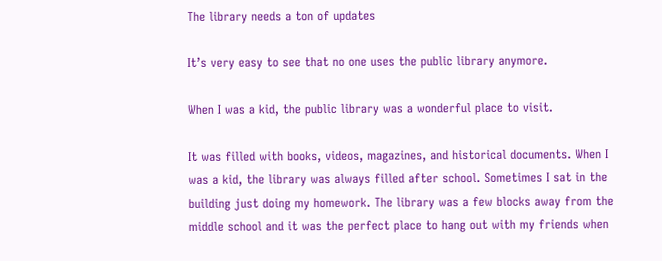The library needs a ton of updates

It’s very easy to see that no one uses the public library anymore.

When I was a kid, the public library was a wonderful place to visit.

It was filled with books, videos, magazines, and historical documents. When I was a kid, the library was always filled after school. Sometimes I sat in the building just doing my homework. The library was a few blocks away from the middle school and it was the perfect place to hang out with my friends when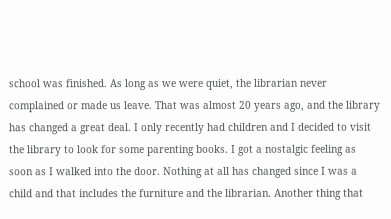school was finished. As long as we were quiet, the librarian never complained or made us leave. That was almost 20 years ago, and the library has changed a great deal. I only recently had children and I decided to visit the library to look for some parenting books. I got a nostalgic feeling as soon as I walked into the door. Nothing at all has changed since I was a child and that includes the furniture and the librarian. Another thing that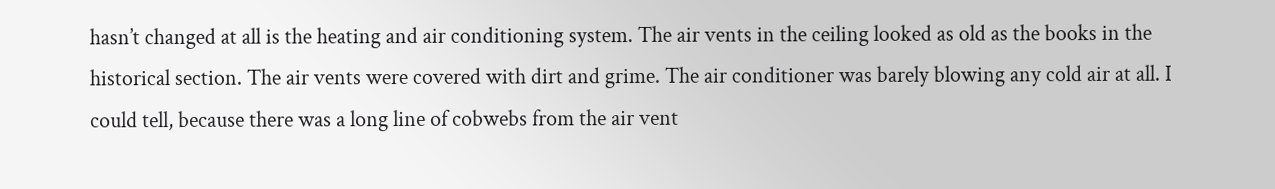hasn’t changed at all is the heating and air conditioning system. The air vents in the ceiling looked as old as the books in the historical section. The air vents were covered with dirt and grime. The air conditioner was barely blowing any cold air at all. I could tell, because there was a long line of cobwebs from the air vent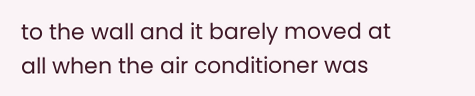to the wall and it barely moved at all when the air conditioner was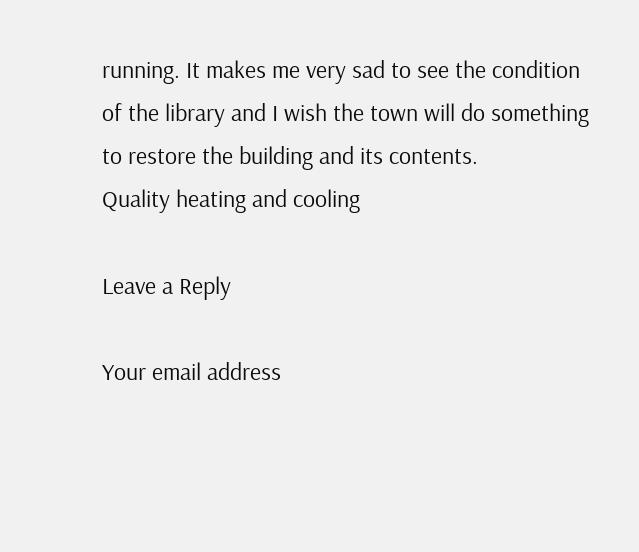running. It makes me very sad to see the condition of the library and I wish the town will do something to restore the building and its contents.
Quality heating and cooling

Leave a Reply

Your email address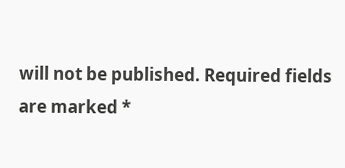will not be published. Required fields are marked *